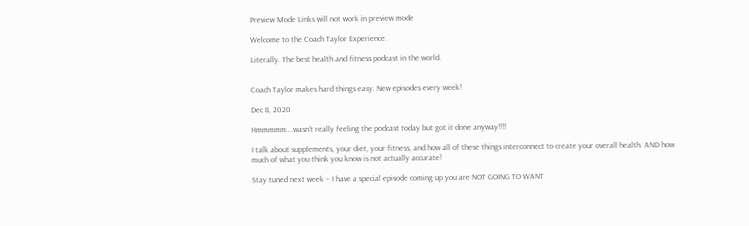Preview Mode Links will not work in preview mode

Welcome to the Coach Taylor Experience.

Literally. The best health and fitness podcast in the world.


Coach Taylor makes hard things easy. New episodes every week!

Dec 8, 2020

Hmmmmm….wasn’t really feeling the podcast today but got it done anyway!!!!

I talk about supplements, your diet, your fitness, and how all of these things interconnect to create your overall health. AND how much of what you think you know is not actually accurate!

Stay tuned next week – I have a special episode coming up you are NOT GOING TO WANT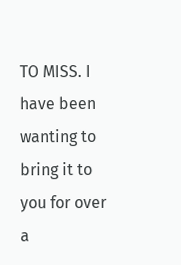TO MISS. I have been wanting to bring it to you for over a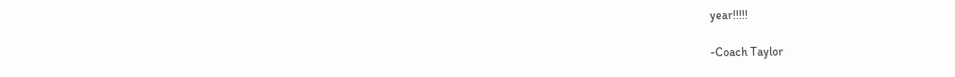year!!!!!

-Coach Taylor